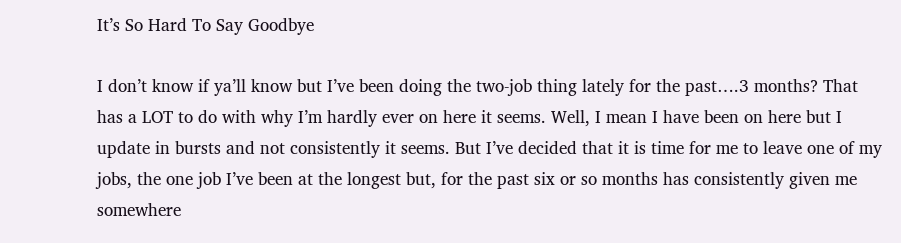It’s So Hard To Say Goodbye

I don’t know if ya’ll know but I’ve been doing the two-job thing lately for the past….3 months? That has a LOT to do with why I’m hardly ever on here it seems. Well, I mean I have been on here but I update in bursts and not consistently it seems. But I’ve decided that it is time for me to leave one of my jobs, the one job I’ve been at the longest but, for the past six or so months has consistently given me somewhere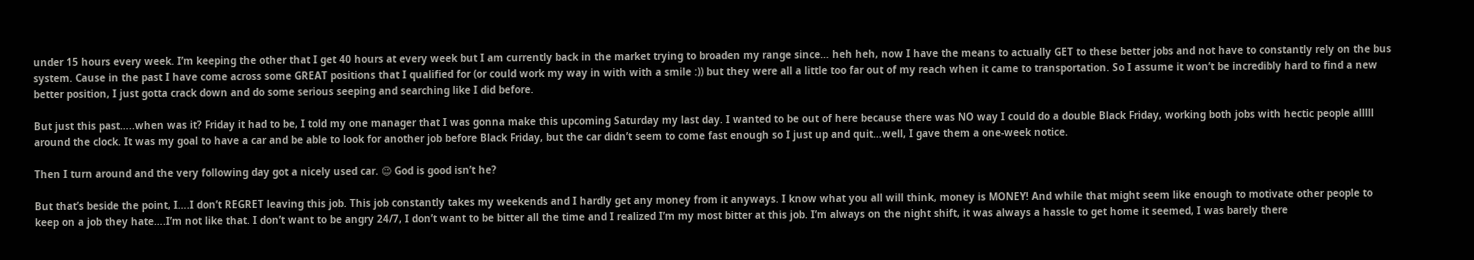under 15 hours every week. I’m keeping the other that I get 40 hours at every week but I am currently back in the market trying to broaden my range since… heh heh, now I have the means to actually GET to these better jobs and not have to constantly rely on the bus system. Cause in the past I have come across some GREAT positions that I qualified for (or could work my way in with with a smile :)) but they were all a little too far out of my reach when it came to transportation. So I assume it won’t be incredibly hard to find a new better position, I just gotta crack down and do some serious seeping and searching like I did before.

But just this past…..when was it? Friday it had to be, I told my one manager that I was gonna make this upcoming Saturday my last day. I wanted to be out of here because there was NO way I could do a double Black Friday, working both jobs with hectic people alllll around the clock. It was my goal to have a car and be able to look for another job before Black Friday, but the car didn’t seem to come fast enough so I just up and quit…well, I gave them a one-week notice.

Then I turn around and the very following day got a nicely used car. 😉 God is good isn’t he?

But that’s beside the point, I….I don’t REGRET leaving this job. This job constantly takes my weekends and I hardly get any money from it anyways. I know what you all will think, money is MONEY! And while that might seem like enough to motivate other people to keep on a job they hate….I’m not like that. I don’t want to be angry 24/7, I don’t want to be bitter all the time and I realized I’m my most bitter at this job. I’m always on the night shift, it was always a hassle to get home it seemed, I was barely there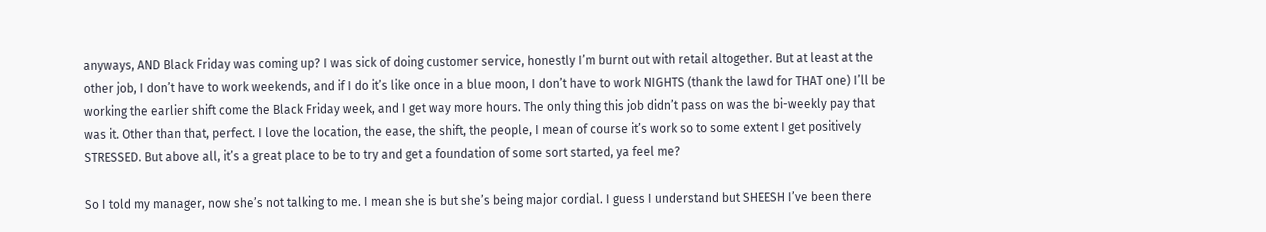anyways, AND Black Friday was coming up? I was sick of doing customer service, honestly I’m burnt out with retail altogether. But at least at the other job, I don’t have to work weekends, and if I do it’s like once in a blue moon, I don’t have to work NIGHTS (thank the lawd for THAT one) I’ll be working the earlier shift come the Black Friday week, and I get way more hours. The only thing this job didn’t pass on was the bi-weekly pay that was it. Other than that, perfect. I love the location, the ease, the shift, the people, I mean of course it’s work so to some extent I get positively STRESSED. But above all, it’s a great place to be to try and get a foundation of some sort started, ya feel me?

So I told my manager, now she’s not talking to me. I mean she is but she’s being major cordial. I guess I understand but SHEESH I’ve been there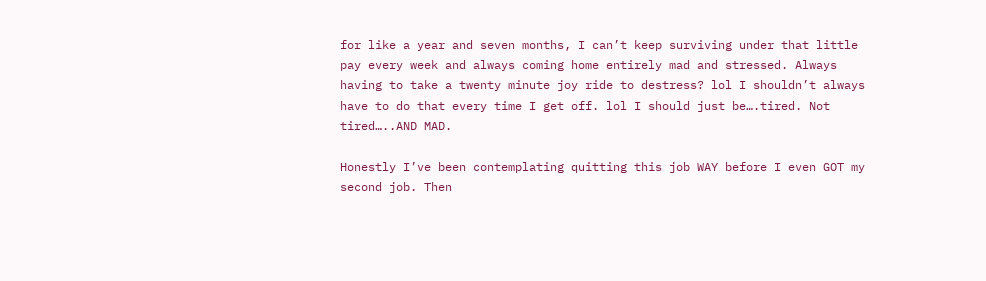for like a year and seven months, I can’t keep surviving under that little pay every week and always coming home entirely mad and stressed. Always having to take a twenty minute joy ride to destress? lol I shouldn’t always have to do that every time I get off. lol I should just be….tired. Not tired…..AND MAD.

Honestly I’ve been contemplating quitting this job WAY before I even GOT my second job. Then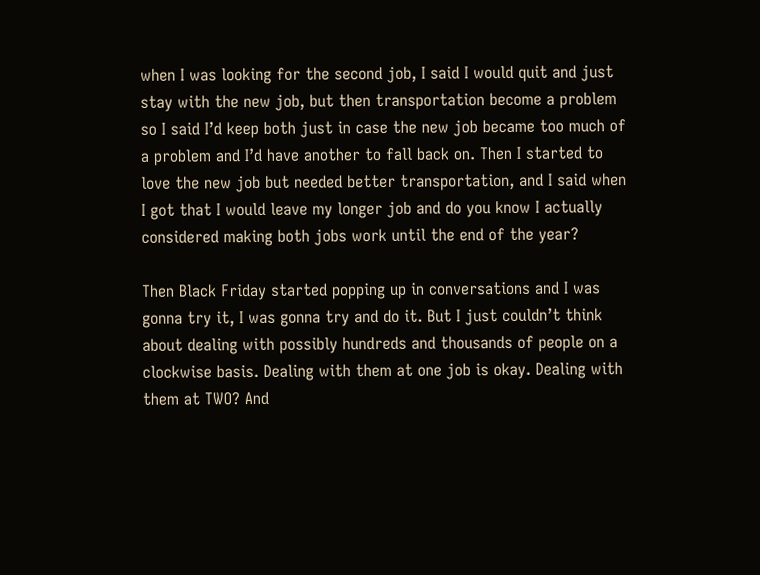when I was looking for the second job, I said I would quit and just stay with the new job, but then transportation become a problem so I said I’d keep both just in case the new job became too much of a problem and I’d have another to fall back on. Then I started to love the new job but needed better transportation, and I said when I got that I would leave my longer job and do you know I actually considered making both jobs work until the end of the year?

Then Black Friday started popping up in conversations and I was gonna try it, I was gonna try and do it. But I just couldn’t think about dealing with possibly hundreds and thousands of people on a clockwise basis. Dealing with them at one job is okay. Dealing with them at TWO? And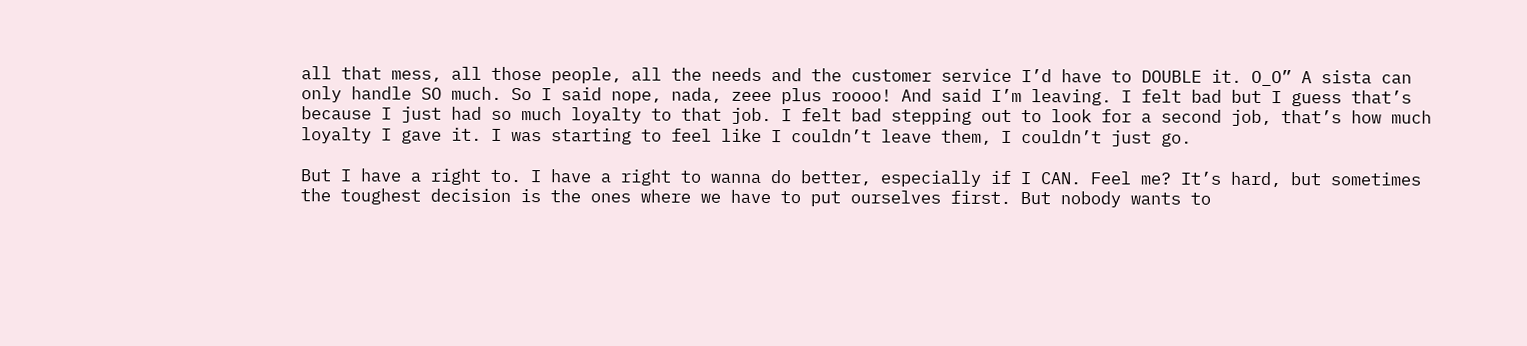all that mess, all those people, all the needs and the customer service I’d have to DOUBLE it. O_O” A sista can only handle SO much. So I said nope, nada, zeee plus roooo! And said I’m leaving. I felt bad but I guess that’s because I just had so much loyalty to that job. I felt bad stepping out to look for a second job, that’s how much loyalty I gave it. I was starting to feel like I couldn’t leave them, I couldn’t just go.

But I have a right to. I have a right to wanna do better, especially if I CAN. Feel me? It’s hard, but sometimes the toughest decision is the ones where we have to put ourselves first. But nobody wants to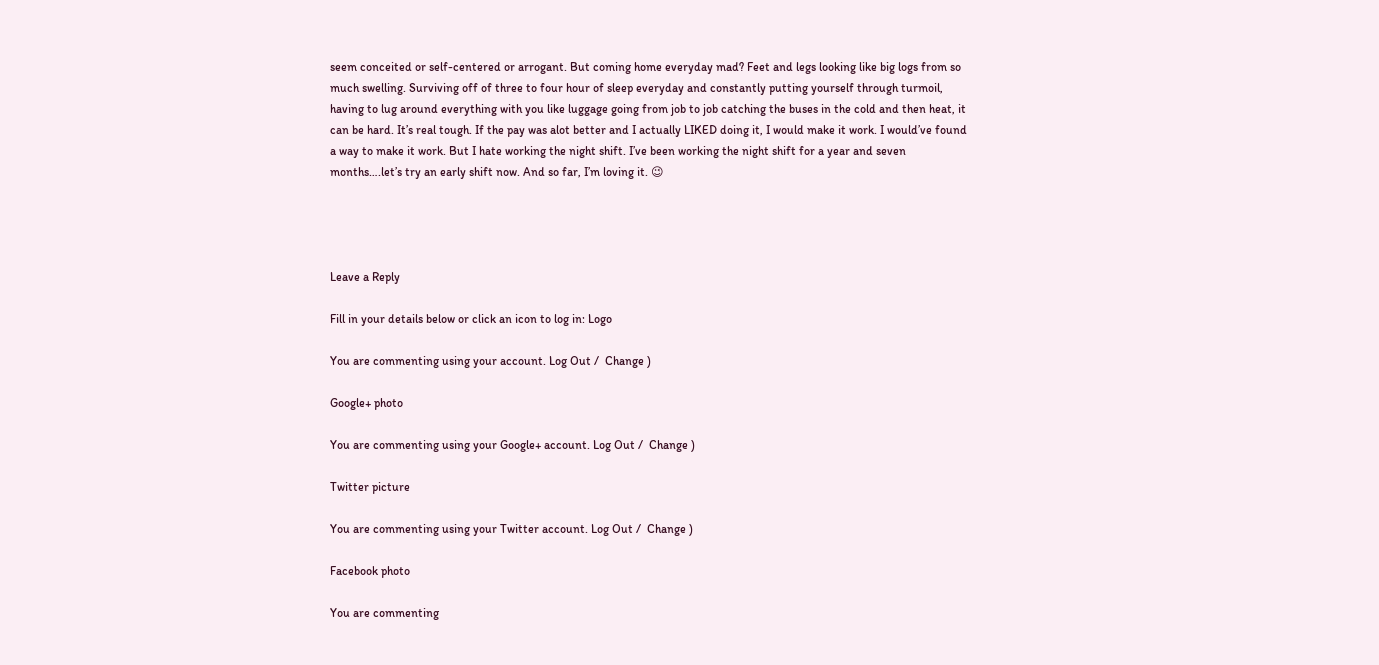seem conceited or self-centered or arrogant. But coming home everyday mad? Feet and legs looking like big logs from so much swelling. Surviving off of three to four hour of sleep everyday and constantly putting yourself through turmoil, having to lug around everything with you like luggage going from job to job catching the buses in the cold and then heat, it can be hard. It’s real tough. If the pay was alot better and I actually LIKED doing it, I would make it work. I would’ve found a way to make it work. But I hate working the night shift. I’ve been working the night shift for a year and seven months….let’s try an early shift now. And so far, I’m loving it. 😉




Leave a Reply

Fill in your details below or click an icon to log in: Logo

You are commenting using your account. Log Out /  Change )

Google+ photo

You are commenting using your Google+ account. Log Out /  Change )

Twitter picture

You are commenting using your Twitter account. Log Out /  Change )

Facebook photo

You are commenting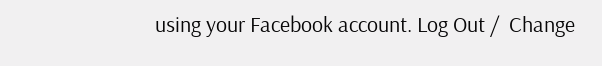using your Facebook account. Log Out /  Change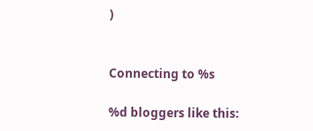)


Connecting to %s

%d bloggers like this: